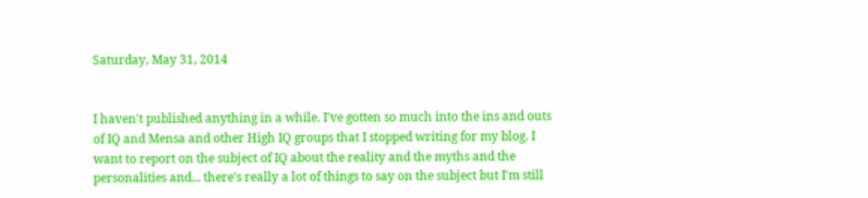Saturday, May 31, 2014


I haven't published anything in a while. I've gotten so much into the ins and outs of IQ and Mensa and other High IQ groups that I stopped writing for my blog. I want to report on the subject of IQ about the reality and the myths and the personalities and... there's really a lot of things to say on the subject but I'm still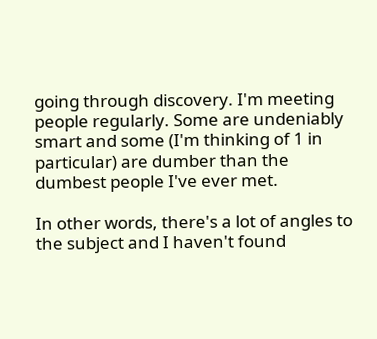going through discovery. I'm meeting people regularly. Some are undeniably smart and some (I'm thinking of 1 in particular) are dumber than the dumbest people I've ever met.

In other words, there's a lot of angles to the subject and I haven't found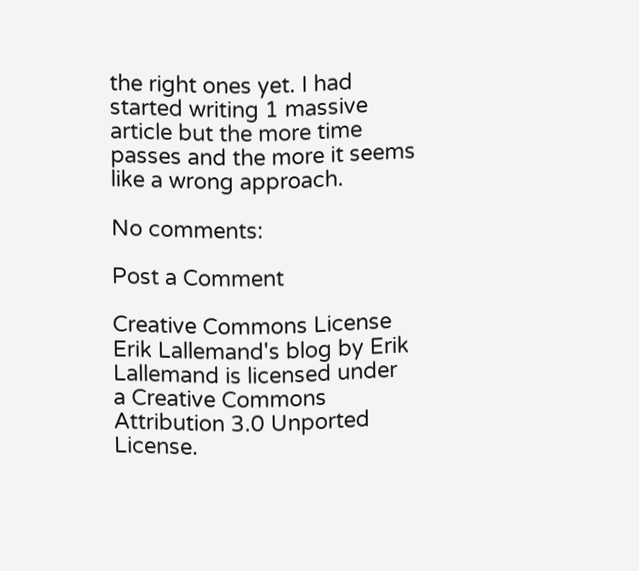the right ones yet. I had started writing 1 massive article but the more time passes and the more it seems like a wrong approach.

No comments:

Post a Comment

Creative Commons License
Erik Lallemand's blog by Erik Lallemand is licensed under
a Creative Commons Attribution 3.0 Unported License.